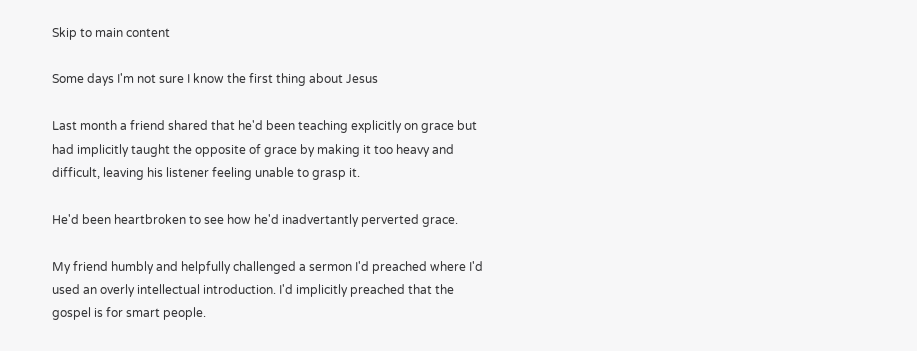Skip to main content

Some days I'm not sure I know the first thing about Jesus

Last month a friend shared that he'd been teaching explicitly on grace but had implicitly taught the opposite of grace by making it too heavy and difficult, leaving his listener feeling unable to grasp it.

He'd been heartbroken to see how he'd inadvertantly perverted grace.

My friend humbly and helpfully challenged a sermon I'd preached where I'd used an overly intellectual introduction. I'd implicitly preached that the gospel is for smart people.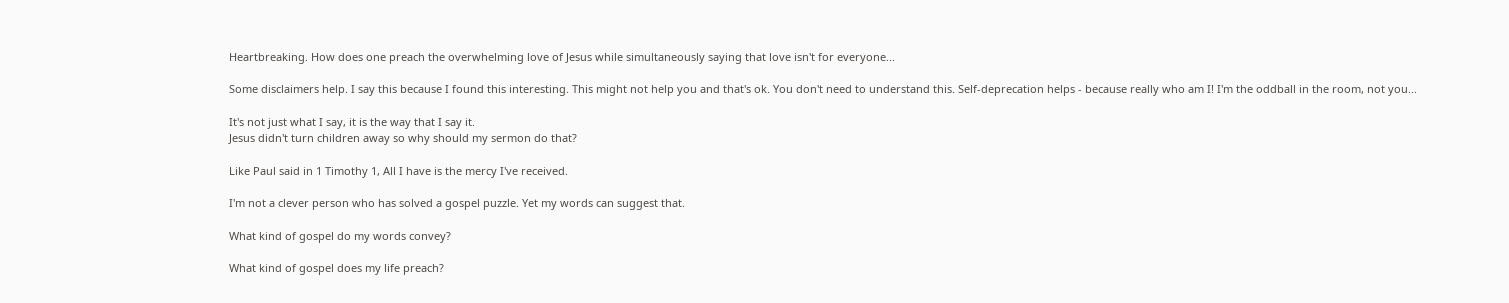Heartbreaking. How does one preach the overwhelming love of Jesus while simultaneously saying that love isn't for everyone...

Some disclaimers help. I say this because I found this interesting. This might not help you and that's ok. You don't need to understand this. Self-deprecation helps - because really who am I! I'm the oddball in the room, not you...

It's not just what I say, it is the way that I say it.
Jesus didn't turn children away so why should my sermon do that?

Like Paul said in 1 Timothy 1, All I have is the mercy I've received.

I'm not a clever person who has solved a gospel puzzle. Yet my words can suggest that.

What kind of gospel do my words convey?

What kind of gospel does my life preach?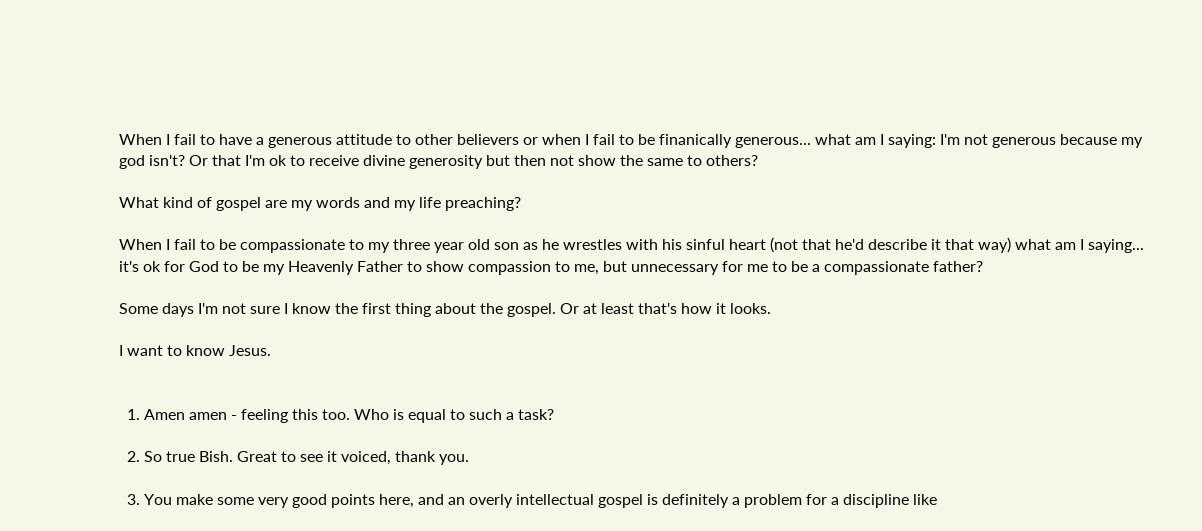When I fail to have a generous attitude to other believers or when I fail to be finanically generous... what am I saying: I'm not generous because my god isn't? Or that I'm ok to receive divine generosity but then not show the same to others?

What kind of gospel are my words and my life preaching?

When I fail to be compassionate to my three year old son as he wrestles with his sinful heart (not that he'd describe it that way) what am I saying... it's ok for God to be my Heavenly Father to show compassion to me, but unnecessary for me to be a compassionate father?

Some days I'm not sure I know the first thing about the gospel. Or at least that's how it looks.

I want to know Jesus.


  1. Amen amen - feeling this too. Who is equal to such a task?

  2. So true Bish. Great to see it voiced, thank you.

  3. You make some very good points here, and an overly intellectual gospel is definitely a problem for a discipline like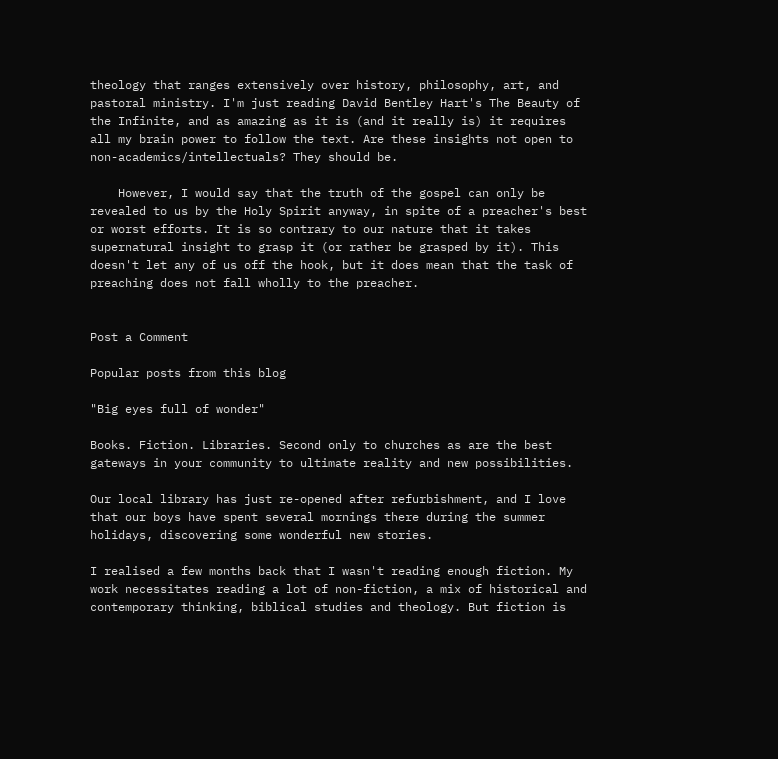theology that ranges extensively over history, philosophy, art, and pastoral ministry. I'm just reading David Bentley Hart's The Beauty of the Infinite, and as amazing as it is (and it really is) it requires all my brain power to follow the text. Are these insights not open to non-academics/intellectuals? They should be.

    However, I would say that the truth of the gospel can only be revealed to us by the Holy Spirit anyway, in spite of a preacher's best or worst efforts. It is so contrary to our nature that it takes supernatural insight to grasp it (or rather be grasped by it). This doesn't let any of us off the hook, but it does mean that the task of preaching does not fall wholly to the preacher.


Post a Comment

Popular posts from this blog

"Big eyes full of wonder"

Books. Fiction. Libraries. Second only to churches as are the best gateways in your community to ultimate reality and new possibilities.

Our local library has just re-opened after refurbishment, and I love that our boys have spent several mornings there during the summer holidays, discovering some wonderful new stories.

I realised a few months back that I wasn't reading enough fiction. My work necessitates reading a lot of non-fiction, a mix of historical and contemporary thinking, biblical studies and theology. But fiction is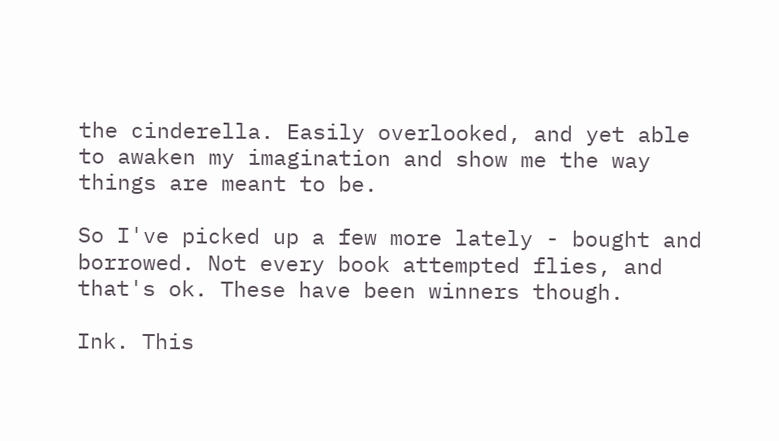the cinderella. Easily overlooked, and yet able to awaken my imagination and show me the way things are meant to be.

So I've picked up a few more lately - bought and borrowed. Not every book attempted flies, and that's ok. These have been winners though.

Ink. This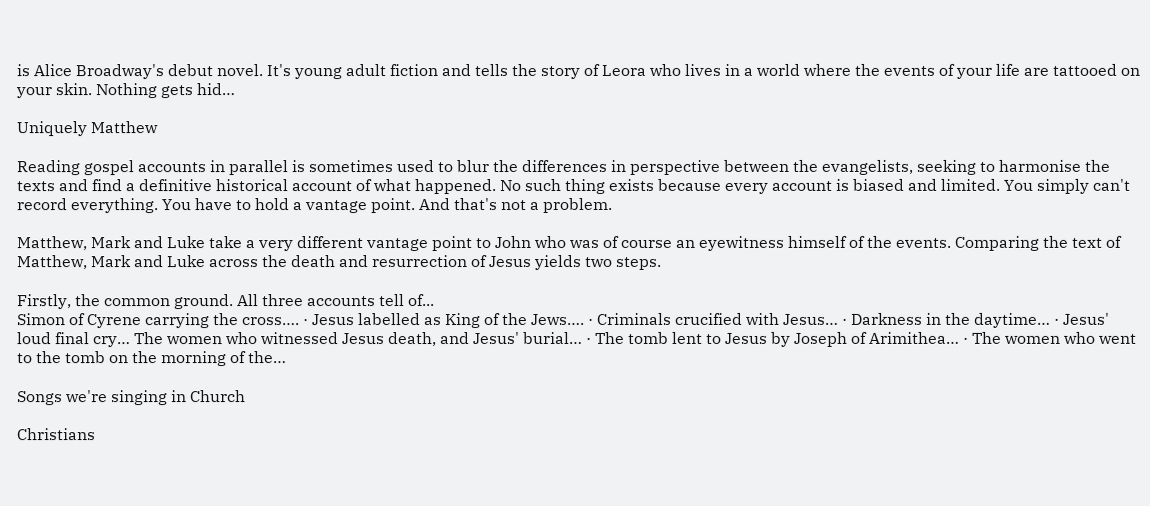is Alice Broadway's debut novel. It's young adult fiction and tells the story of Leora who lives in a world where the events of your life are tattooed on your skin. Nothing gets hid…

Uniquely Matthew

Reading gospel accounts in parallel is sometimes used to blur the differences in perspective between the evangelists, seeking to harmonise the texts and find a definitive historical account of what happened. No such thing exists because every account is biased and limited. You simply can't record everything. You have to hold a vantage point. And that's not a problem.

Matthew, Mark and Luke take a very different vantage point to John who was of course an eyewitness himself of the events. Comparing the text of Matthew, Mark and Luke across the death and resurrection of Jesus yields two steps.

Firstly, the common ground. All three accounts tell of...
Simon of Cyrene carrying the cross…. · Jesus labelled as King of the Jews…. · Criminals crucified with Jesus… · Darkness in the daytime… · Jesus' loud final cry… The women who witnessed Jesus death, and Jesus' burial… · The tomb lent to Jesus by Joseph of Arimithea… · The women who went to the tomb on the morning of the…

Songs we're singing in Church

Christians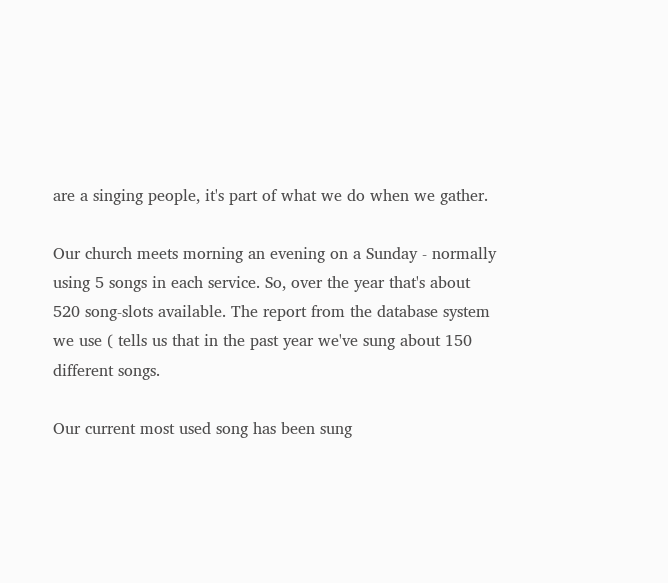are a singing people, it's part of what we do when we gather.

Our church meets morning an evening on a Sunday - normally using 5 songs in each service. So, over the year that's about 520 song-slots available. The report from the database system we use ( tells us that in the past year we've sung about 150 different songs.

Our current most used song has been sung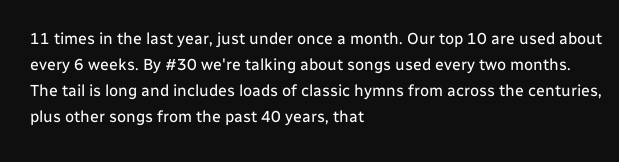11 times in the last year, just under once a month. Our top 10 are used about every 6 weeks. By #30 we're talking about songs used every two months. The tail is long and includes loads of classic hymns from across the centuries, plus other songs from the past 40 years, that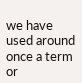we have used around once a term or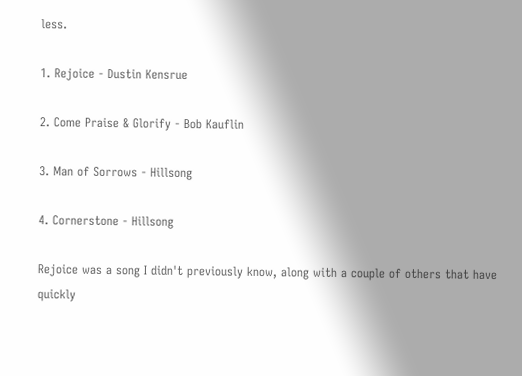less.

1. Rejoice - Dustin Kensrue

2. Come Praise & Glorify - Bob Kauflin

3. Man of Sorrows - Hillsong

4. Cornerstone - Hillsong

Rejoice was a song I didn't previously know, along with a couple of others that have quickly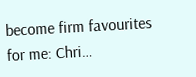become firm favourites for me: Chri…